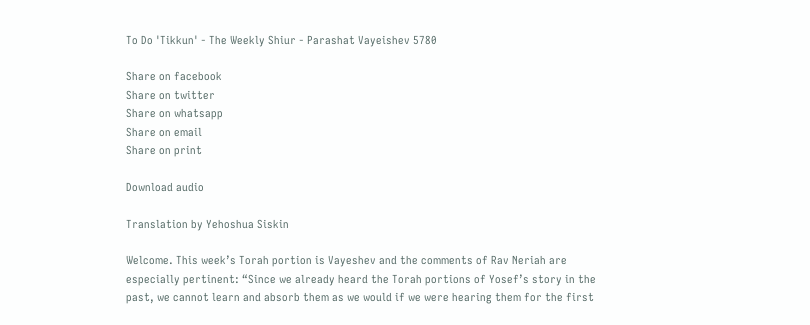To Do 'Tikkun' - The Weekly Shiur - Parashat Vayeishev 5780

Share on facebook
Share on twitter
Share on whatsapp
Share on email
Share on print

Download audio

Translation by Yehoshua Siskin

Welcome. This week’s Torah portion is Vayeshev and the comments of Rav Neriah are especially pertinent: “Since we already heard the Torah portions of Yosef’s story in the past, we cannot learn and absorb them as we would if we were hearing them for the first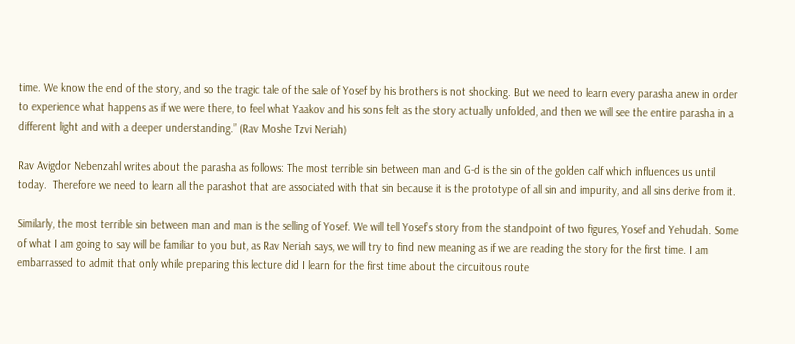time. We know the end of the story, and so the tragic tale of the sale of Yosef by his brothers is not shocking. But we need to learn every parasha anew in order to experience what happens as if we were there, to feel what Yaakov and his sons felt as the story actually unfolded, and then we will see the entire parasha in a different light and with a deeper understanding.” (Rav Moshe Tzvi Neriah)

Rav Avigdor Nebenzahl writes about the parasha as follows: The most terrible sin between man and G-d is the sin of the golden calf which influences us until today.  Therefore we need to learn all the parashot that are associated with that sin because it is the prototype of all sin and impurity, and all sins derive from it.

Similarly, the most terrible sin between man and man is the selling of Yosef. We will tell Yosef’s story from the standpoint of two figures, Yosef and Yehudah. Some of what I am going to say will be familiar to you but, as Rav Neriah says, we will try to find new meaning as if we are reading the story for the first time. I am embarrassed to admit that only while preparing this lecture did I learn for the first time about the circuitous route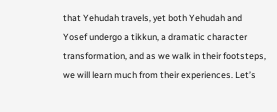that Yehudah travels, yet both Yehudah and Yosef undergo a tikkun, a dramatic character transformation, and as we walk in their footsteps, we will learn much from their experiences. Let’s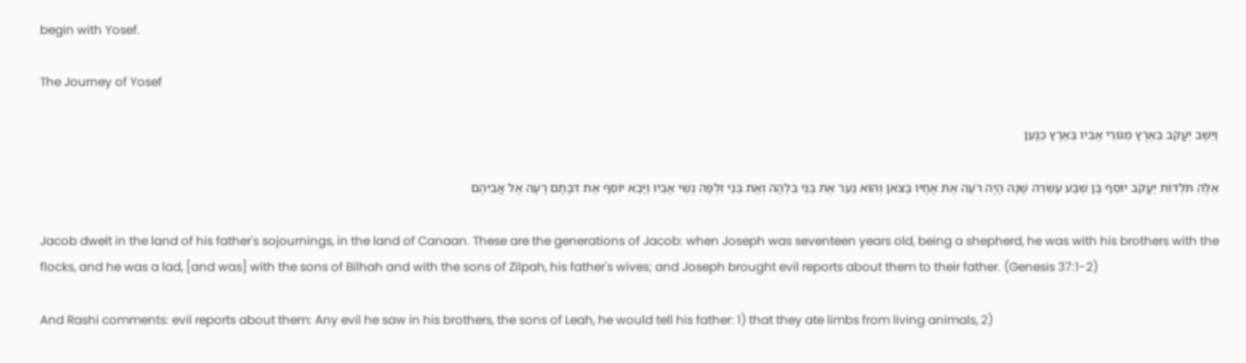begin with Yosef.

The Journey of Yosef

וַיֵּשֶׁב יַעֲקֹב בְּאֶרֶץ מְגוּרֵי אָבִיו בְּאֶרֶץ כְּנָעַן

אֵלֶּה תֹּלְדוֹת יַעֲקֹב יוֹסֵף בֶּן שְׁבַע עֶשְׂרֵה שָׁנָה הָיָה רֹעֶה אֶת אֶחָיו בַּצֹּאן וְהוּא נַעַר אֶת בְּנֵי בִלְהָה וְאֶת בְּנֵי זִלְפָּה נְשֵׁי אָבִיו וַיָּבֵא יוֹסֵף אֶת דִּבָּתָם רָעָה אֶל אֲבִיהֶם

Jacob dwelt in the land of his father's sojournings, in the land of Canaan. These are the generations of Jacob: when Joseph was seventeen years old, being a shepherd, he was with his brothers with the flocks, and he was a lad, [and was] with the sons of Bilhah and with the sons of Zilpah, his father's wives; and Joseph brought evil reports about them to their father. (Genesis 37:1-2)

And Rashi comments: evil reports about them: Any evil he saw in his brothers, the sons of Leah, he would tell his father: 1) that they ate limbs from living animals, 2)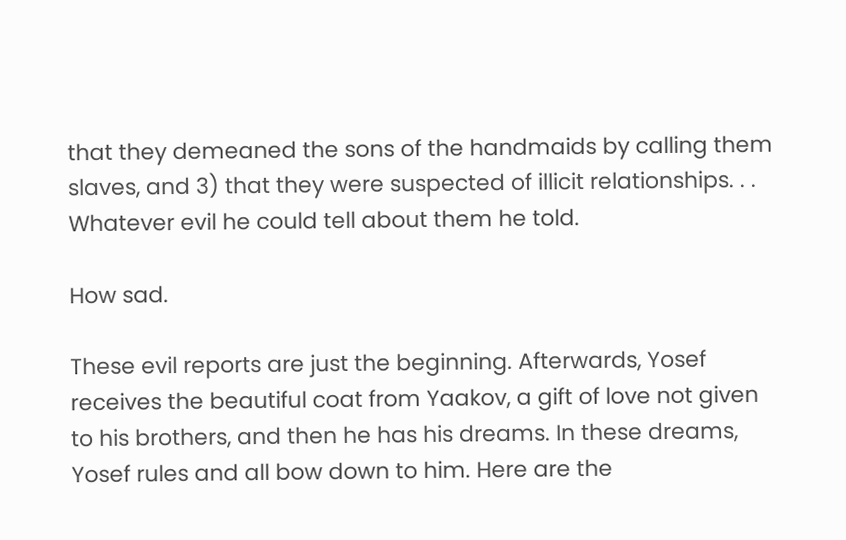that they demeaned the sons of the handmaids by calling them slaves, and 3) that they were suspected of illicit relationships. . . Whatever evil he could tell about them he told.

How sad.

These evil reports are just the beginning. Afterwards, Yosef receives the beautiful coat from Yaakov, a gift of love not given to his brothers, and then he has his dreams. In these dreams, Yosef rules and all bow down to him. Here are the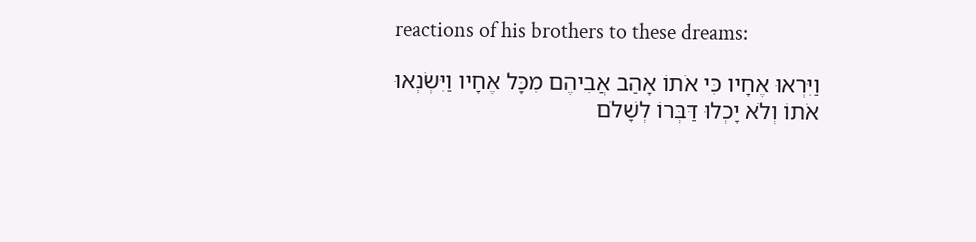reactions of his brothers to these dreams:

וַיִּרְאוּ אֶחָיו כִּי אֹתוֹ אָהַב אֲבִיהֶם מִכָּל אֶחָיו וַיִּשְׂנְאוּ אֹתוֹ וְלֹא יָכְלוּ דַּבְּרוֹ לְשָׁלֹם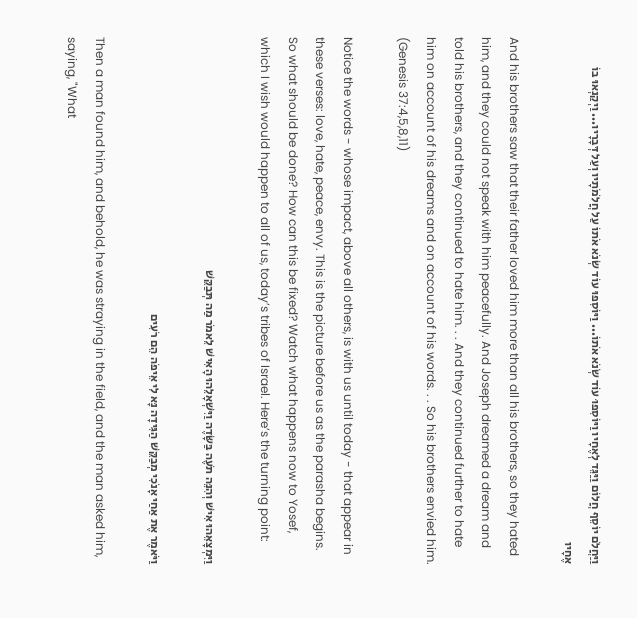וַיַּחֲלֹם יוֹסֵף חֲלוֹם וַיַּגֵּד לְאֶחָיו וַיּוֹסִפוּ עוֹד שְׂנֹא אֹתוֹ... וַיּוֹסִפוּ עוֹד שְׂנֹא אֹתוֹ עַל חֲלֹמֹתָיו וְעַל דְּבָרָיו... וַיְקַנְאוּ בוֹ אֶחָיו

And his brothers saw that their father loved him more than all his brothers, so they hated him, and they could not speak with him peacefully. And Joseph dreamed a dream and told his brothers, and they continued to hate him. . . And they continued further to hate him on account of his dreams and on account of his words. . . So his brothers envied him. (Genesis 37:4,5,8,11)

Notice the words - whose impact, above all others, is with us until today - that appear in these verses: love, hate, peace, envy. This is the picture before us as the parasha begins. So what should be done? How can this be fixed? Watch what happens now to Yosef, which I wish would happen to all of us, today’s tribes of Israel. Here’s the turning point:

וַיִּמְצָאֵהוּ אִישׁ וְהִנֵּה תֹעֶה בַּשָּׂדֶה וַיִּשְׁאָלֵהוּ הָאִישׁ לֵאמֹר מַה תְּבַקֵּשׁ

וַיֹּאמֶר אֶת אַחַי אָנֹכִי מְבַקֵּשׁ הַגִּידָה נָּא לִי אֵיפֹה הֵם רֹעִים

Then a man found him, and behold, he was straying in the field, and the man asked him, saying, "What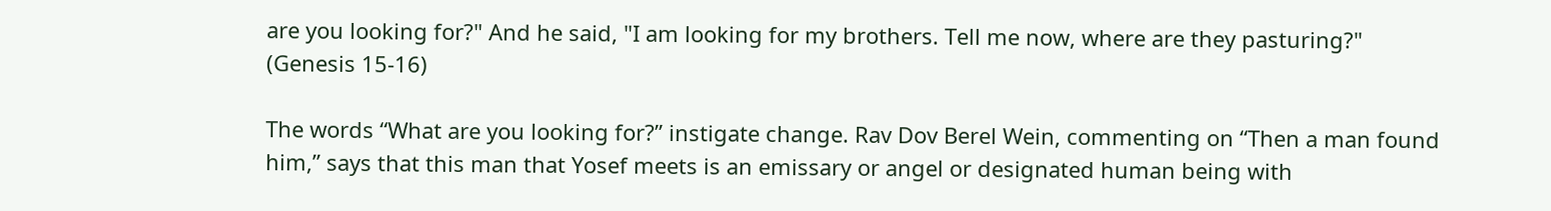are you looking for?" And he said, "I am looking for my brothers. Tell me now, where are they pasturing?" (Genesis 15-16)

The words “What are you looking for?” instigate change. Rav Dov Berel Wein, commenting on “Then a man found him,” says that this man that Yosef meets is an emissary or angel or designated human being with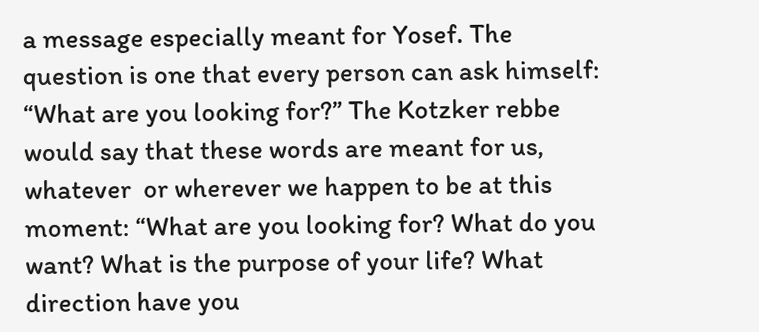a message especially meant for Yosef. The question is one that every person can ask himself: “What are you looking for?” The Kotzker rebbe would say that these words are meant for us, whatever  or wherever we happen to be at this moment: “What are you looking for? What do you want? What is the purpose of your life? What direction have you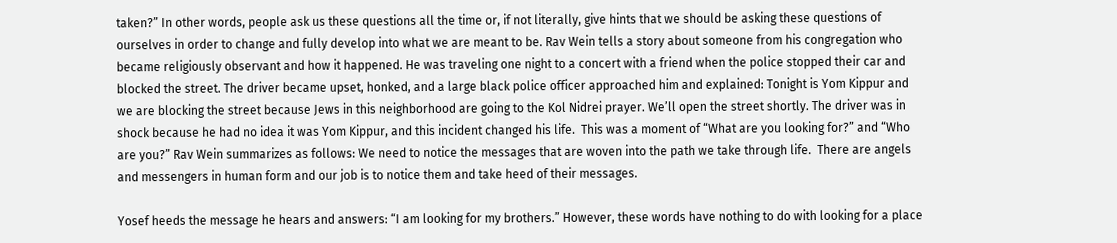taken?” In other words, people ask us these questions all the time or, if not literally, give hints that we should be asking these questions of ourselves in order to change and fully develop into what we are meant to be. Rav Wein tells a story about someone from his congregation who became religiously observant and how it happened. He was traveling one night to a concert with a friend when the police stopped their car and blocked the street. The driver became upset, honked, and a large black police officer approached him and explained: Tonight is Yom Kippur and we are blocking the street because Jews in this neighborhood are going to the Kol Nidrei prayer. We’ll open the street shortly. The driver was in shock because he had no idea it was Yom Kippur, and this incident changed his life.  This was a moment of “What are you looking for?” and “Who are you?” Rav Wein summarizes as follows: We need to notice the messages that are woven into the path we take through life.  There are angels and messengers in human form and our job is to notice them and take heed of their messages.

Yosef heeds the message he hears and answers: “I am looking for my brothers.” However, these words have nothing to do with looking for a place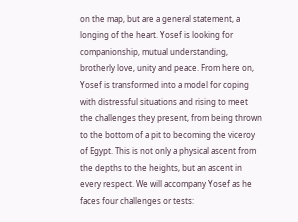on the map, but are a general statement, a longing of the heart. Yosef is looking for companionship, mutual understanding, brotherly love, unity and peace. From here on, Yosef is transformed into a model for coping with distressful situations and rising to meet the challenges they present, from being thrown to the bottom of a pit to becoming the viceroy of Egypt. This is not only a physical ascent from the depths to the heights, but an ascent in every respect. We will accompany Yosef as he faces four challenges or tests: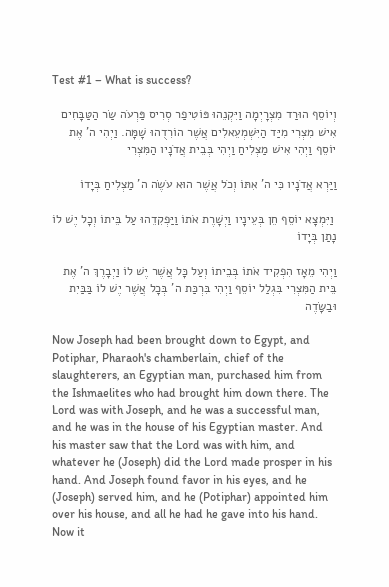Test #1 – What is success?

וְיוֹסֵף הוּרַד מִצְרָיְמָה וַיִּקְנֵהוּ פּוֹטִיפַר סְרִיס פַּרְעֹה שַׂר הַטַּבָּחִים אִישׁ מִצְרִי מִיַּד הַיִּשְׁמְעֵאלִים אֲשֶׁר הוֹרִדֻהוּ שָׁמָּה. וַיְהִי ה' אֶת יוֹסֵף וַיְהִי אִישׁ מַצְלִיחַ וַיְהִי בְּבֵית אֲדֹנָיו הַמִּצְרִי

וַיַּרְא אֲדֹנָיו כִּי ה' אִתּוֹ וְכֹל אֲשֶׁר הוּא עֹשֶׂה ה' מַצְלִיחַ בְּיָדוֹ

 וַיִּמְצָא יוֹסֵף חֵן בְּעֵינָיו וַיְשָׁרֶת אֹתוֹ וַיַּפְקִדֵהוּ עַל בֵּיתוֹ וְכָל יֶשׁ לוֹ נָתַן בְּיָדוֹ

וַיְהִי מֵאָז הִפְקִיד אֹתוֹ בְּבֵיתוֹ וְעַל כָּל אֲשֶׁר יֶשׁ לוֹ וַיְבָרֶךְ ה' אֶת בֵּית הַמִּצְרִי בִּגְלַל יוֹסֵף וַיְהִי בִּרְכַּת ה' בְּכָל אֲשֶׁר יֶשׁ לוֹ בַּבַּיִת וּבַשָּׂדֶה

Now Joseph had been brought down to Egypt, and Potiphar, Pharaoh's chamberlain, chief of the slaughterers, an Egyptian man, purchased him from the Ishmaelites who had brought him down there. The Lord was with Joseph, and he was a successful man, and he was in the house of his Egyptian master. And his master saw that the Lord was with him, and whatever he (Joseph) did the Lord made prosper in his hand. And Joseph found favor in his eyes, and he (Joseph) served him, and he (Potiphar) appointed him over his house, and all he had he gave into his hand. Now it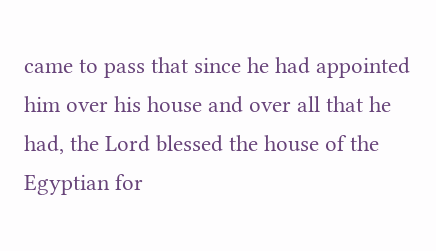came to pass that since he had appointed him over his house and over all that he had, the Lord blessed the house of the Egyptian for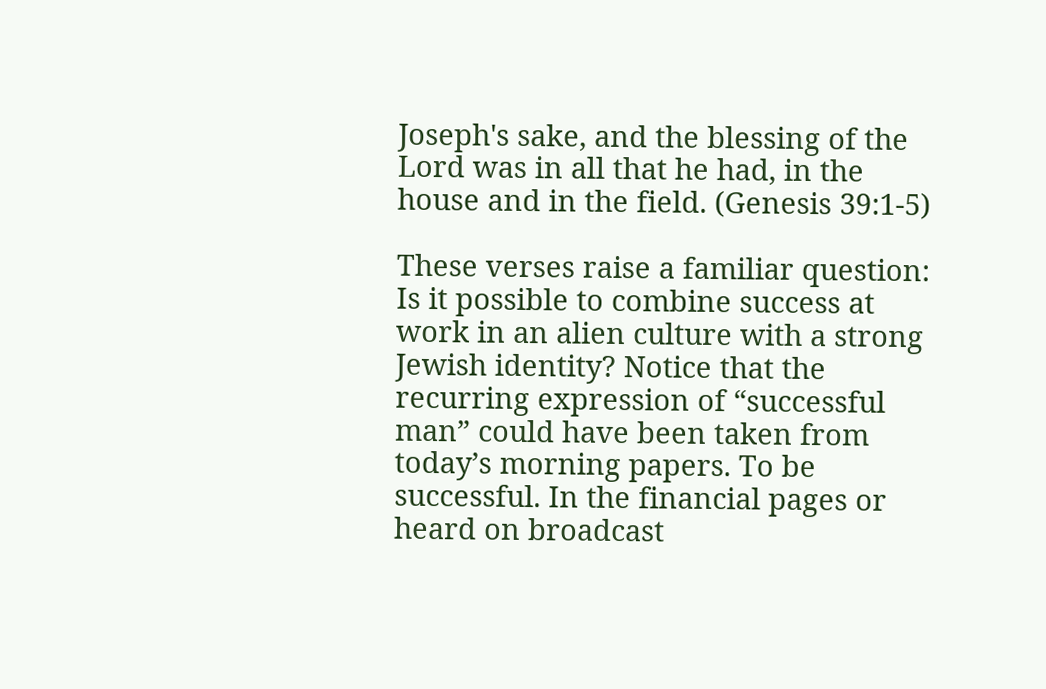Joseph's sake, and the blessing of the Lord was in all that he had, in the house and in the field. (Genesis 39:1-5)

These verses raise a familiar question: Is it possible to combine success at work in an alien culture with a strong Jewish identity? Notice that the recurring expression of “successful man” could have been taken from today’s morning papers. To be successful. In the financial pages or heard on broadcast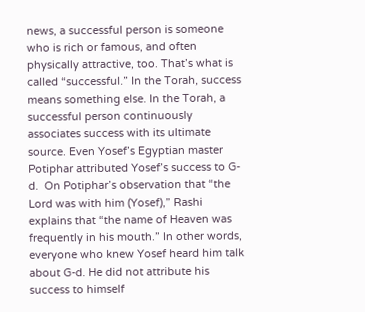news, a successful person is someone who is rich or famous, and often physically attractive, too. That’s what is called “successful.” In the Torah, success means something else. In the Torah, a successful person continuously associates success with its ultimate source. Even Yosef’s Egyptian master Potiphar attributed Yosef’s success to G-d.  On Potiphar’s observation that “the Lord was with him (Yosef),” Rashi explains that “the name of Heaven was frequently in his mouth.” In other words, everyone who knew Yosef heard him talk about G-d. He did not attribute his success to himself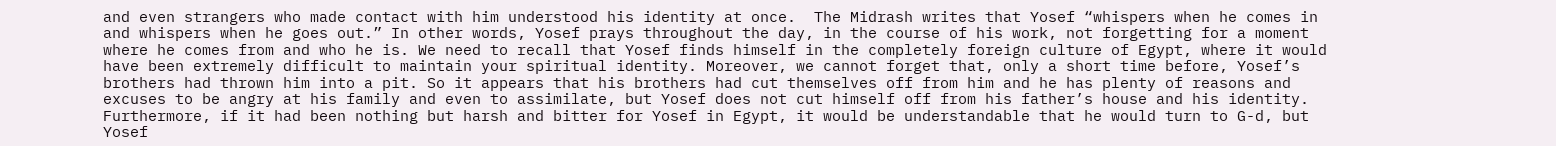and even strangers who made contact with him understood his identity at once.  The Midrash writes that Yosef “whispers when he comes in and whispers when he goes out.” In other words, Yosef prays throughout the day, in the course of his work, not forgetting for a moment where he comes from and who he is. We need to recall that Yosef finds himself in the completely foreign culture of Egypt, where it would have been extremely difficult to maintain your spiritual identity. Moreover, we cannot forget that, only a short time before, Yosef’s brothers had thrown him into a pit. So it appears that his brothers had cut themselves off from him and he has plenty of reasons and excuses to be angry at his family and even to assimilate, but Yosef does not cut himself off from his father’s house and his identity.  Furthermore, if it had been nothing but harsh and bitter for Yosef in Egypt, it would be understandable that he would turn to G-d, but Yosef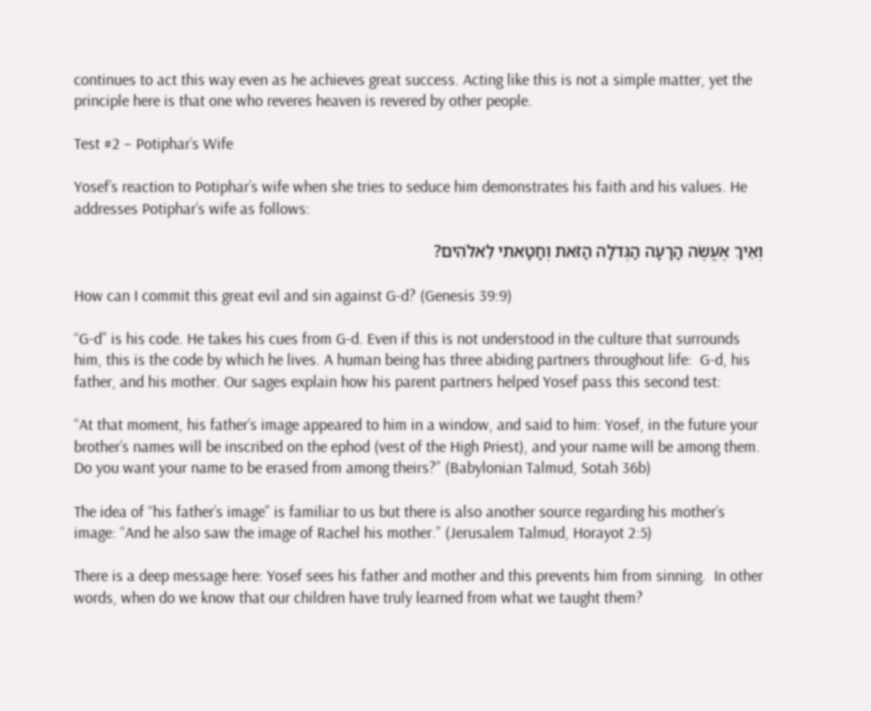continues to act this way even as he achieves great success. Acting like this is not a simple matter, yet the principle here is that one who reveres heaven is revered by other people.

Test #2 – Potiphar’s Wife

Yosef’s reaction to Potiphar’s wife when she tries to seduce him demonstrates his faith and his values. He addresses Potiphar’s wife as follows:

וְאֵיךְ אֶעֱשֶׂה הָרָעָה הַגְּדֹלָה הַזֹּאת וְחָטָאתִי לֵאלֹהִים?

How can I commit this great evil and sin against G-d? (Genesis 39:9)

“G-d” is his code. He takes his cues from G-d. Even if this is not understood in the culture that surrounds him, this is the code by which he lives. A human being has three abiding partners throughout life:  G-d, his father, and his mother. Our sages explain how his parent partners helped Yosef pass this second test:

“At that moment, his father’s image appeared to him in a window, and said to him: Yosef, in the future your brother’s names will be inscribed on the ephod (vest of the High Priest), and your name will be among them. Do you want your name to be erased from among theirs?” (Babylonian Talmud, Sotah 36b)

The idea of “his father’s image” is familiar to us but there is also another source regarding his mother’s image: “And he also saw the image of Rachel his mother.” (Jerusalem Talmud, Horayot 2:5)

There is a deep message here: Yosef sees his father and mother and this prevents him from sinning.  In other words, when do we know that our children have truly learned from what we taught them?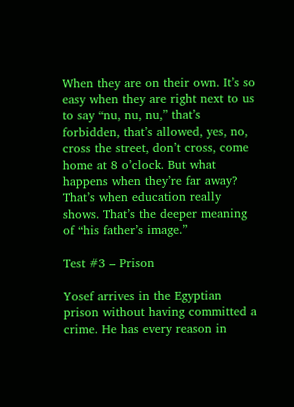When they are on their own. It’s so easy when they are right next to us to say “nu, nu, nu,” that’s forbidden, that’s allowed, yes, no, cross the street, don’t cross, come home at 8 o’clock. But what happens when they’re far away? That’s when education really shows. That’s the deeper meaning of “his father’s image.”

Test #3 – Prison

Yosef arrives in the Egyptian prison without having committed a crime. He has every reason in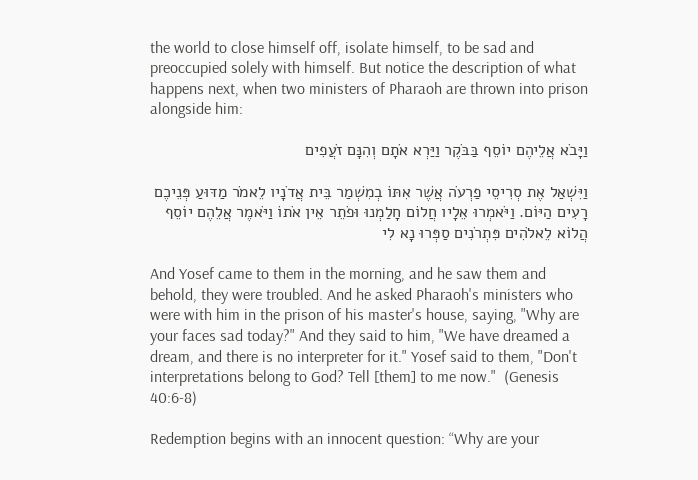the world to close himself off, isolate himself, to be sad and preoccupied solely with himself. But notice the description of what happens next, when two ministers of Pharaoh are thrown into prison alongside him:

וַיָּבֹא אֲלֵיהֶם יוֹסֵף בַּבֹּקֶר וַיַּרְא אֹתָם וְהִנָּם זֹעֲפִים

וַיִּשְׁאַל אֶת סְרִיסֵי פַרְעֹה אֲשֶׁר אִתּוֹ בְמִשְׁמַר בֵּית אֲדֹנָיו לֵאמֹר מַדּוּעַ פְּנֵיכֶם רָעִים הַיּוֹם. וַיֹּאמְרוּ אֵלָיו חֲלוֹם חָלַמְנוּ וּפֹתֵר אֵין אֹתוֹ וַיֹּאמֶר אֲלֵהֶם יוֹסֵף הֲלוֹא לֵאלֹהִים פִּתְרֹנִים סַפְּרוּ נָא לִי

And Yosef came to them in the morning, and he saw them and behold, they were troubled. And he asked Pharaoh's ministers who were with him in the prison of his master's house, saying, "Why are your faces sad today?" And they said to him, "We have dreamed a dream, and there is no interpreter for it." Yosef said to them, "Don't interpretations belong to God? Tell [them] to me now."  (Genesis 40:6-8)

Redemption begins with an innocent question: “Why are your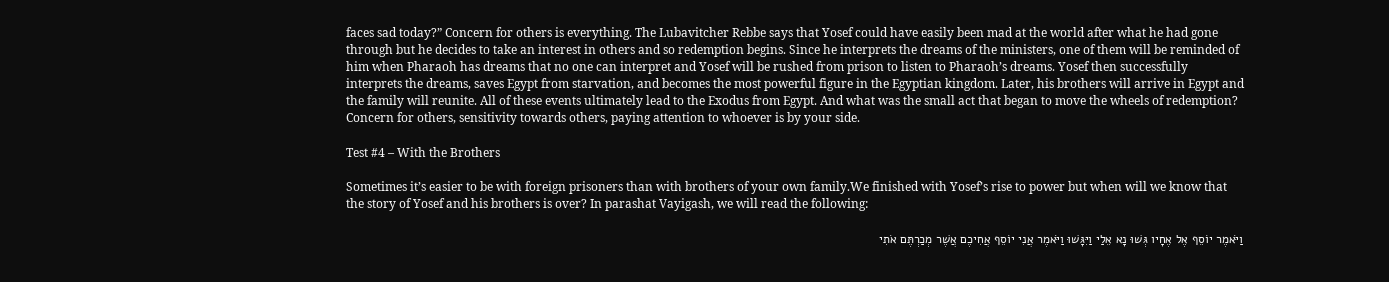faces sad today?” Concern for others is everything. The Lubavitcher Rebbe says that Yosef could have easily been mad at the world after what he had gone through but he decides to take an interest in others and so redemption begins. Since he interprets the dreams of the ministers, one of them will be reminded of him when Pharaoh has dreams that no one can interpret and Yosef will be rushed from prison to listen to Pharaoh’s dreams. Yosef then successfully interprets the dreams, saves Egypt from starvation, and becomes the most powerful figure in the Egyptian kingdom. Later, his brothers will arrive in Egypt and the family will reunite. All of these events ultimately lead to the Exodus from Egypt. And what was the small act that began to move the wheels of redemption? Concern for others, sensitivity towards others, paying attention to whoever is by your side.

Test #4 – With the Brothers

Sometimes it’s easier to be with foreign prisoners than with brothers of your own family.We finished with Yosef’s rise to power but when will we know that the story of Yosef and his brothers is over? In parashat Vayigash, we will read the following:

וַיֹּאמֶר יוֹסֵף אֶל אֶחָיו גְּשׁוּ נָא אֵלַי וַיִּגָּשׁוּ וַיֹּאמֶר אֲנִי יוֹסֵף אֲחִיכֶם אֲשֶׁר מְכַרְתֶּם אֹתִי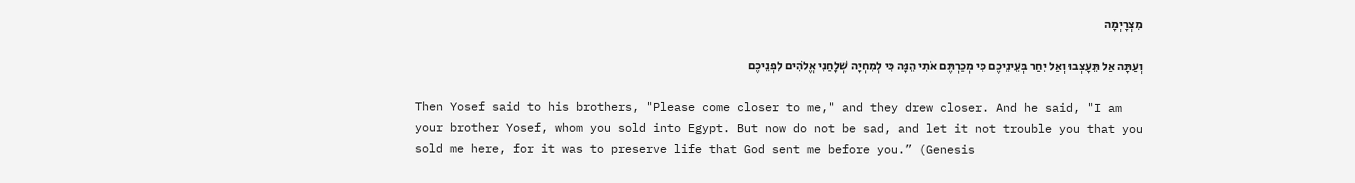מִצְרָיְמָה

וְעַתָּה אַל תֵּעָצְבוּ וְאַל יִחַר בְּעֵינֵיכֶם כִּי מְכַרְתֶּם אֹתִי הֵנָּה כִּי לְמִחְיָה שְׁלָחַנִי אֱלֹהִים לִפְנֵיכֶם

Then Yosef said to his brothers, "Please come closer to me," and they drew closer. And he said, "I am your brother Yosef, whom you sold into Egypt. But now do not be sad, and let it not trouble you that you sold me here, for it was to preserve life that God sent me before you.” (Genesis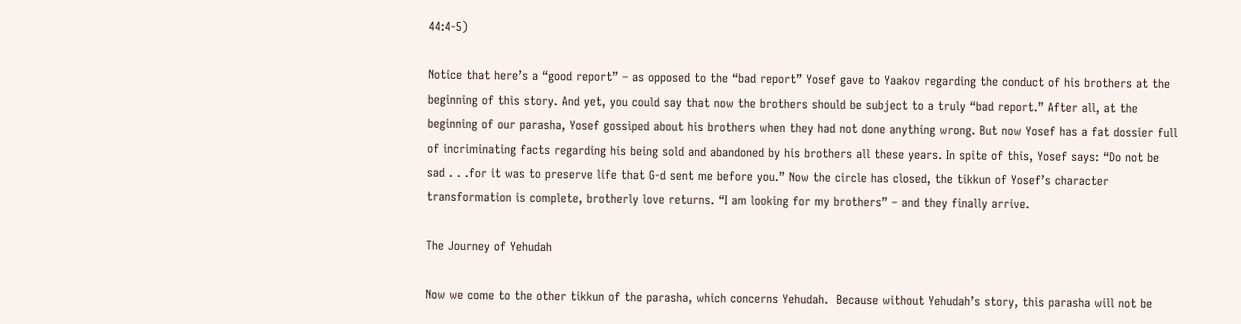44:4-5)

Notice that here’s a “good report” – as opposed to the “bad report” Yosef gave to Yaakov regarding the conduct of his brothers at the beginning of this story. And yet, you could say that now the brothers should be subject to a truly “bad report.” After all, at the beginning of our parasha, Yosef gossiped about his brothers when they had not done anything wrong. But now Yosef has a fat dossier full of incriminating facts regarding his being sold and abandoned by his brothers all these years. In spite of this, Yosef says: “Do not be sad . . .for it was to preserve life that G-d sent me before you.” Now the circle has closed, the tikkun of Yosef’s character transformation is complete, brotherly love returns. “I am looking for my brothers” – and they finally arrive.

The Journey of Yehudah

Now we come to the other tikkun of the parasha, which concerns Yehudah.  Because without Yehudah’s story, this parasha will not be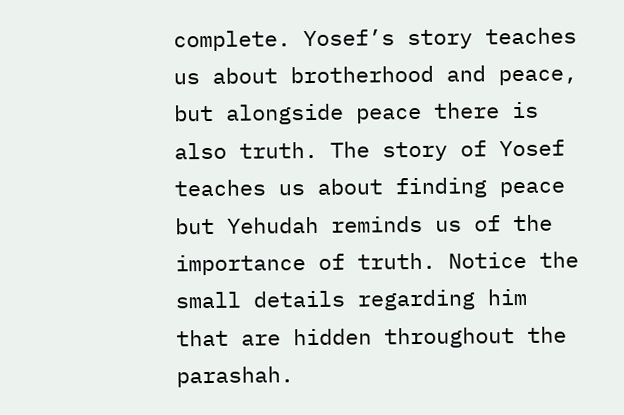complete. Yosef’s story teaches us about brotherhood and peace, but alongside peace there is also truth. The story of Yosef teaches us about finding peace but Yehudah reminds us of the importance of truth. Notice the small details regarding him that are hidden throughout the parashah.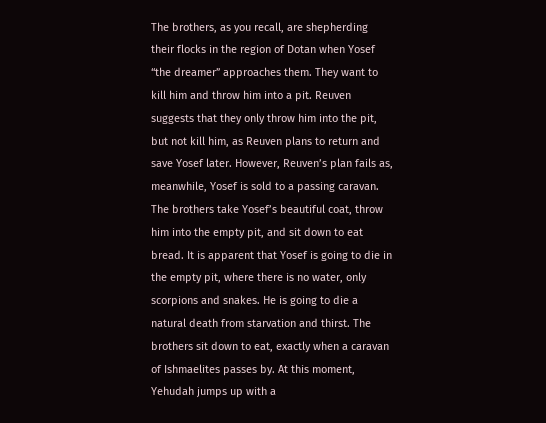The brothers, as you recall, are shepherding their flocks in the region of Dotan when Yosef “the dreamer” approaches them. They want to kill him and throw him into a pit. Reuven suggests that they only throw him into the pit, but not kill him, as Reuven plans to return and save Yosef later. However, Reuven’s plan fails as, meanwhile, Yosef is sold to a passing caravan. The brothers take Yosef’s beautiful coat, throw him into the empty pit, and sit down to eat bread. It is apparent that Yosef is going to die in the empty pit, where there is no water, only scorpions and snakes. He is going to die a natural death from starvation and thirst. The brothers sit down to eat, exactly when a caravan of Ishmaelites passes by. At this moment, Yehudah jumps up with a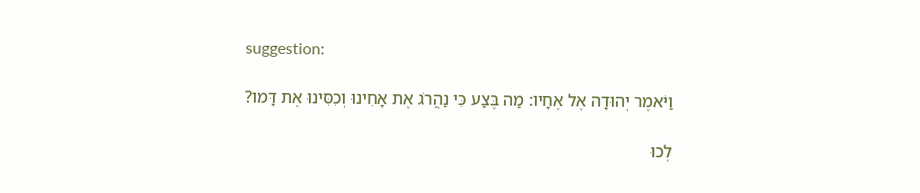suggestion:

וַיֹּאמֶר יְהוּדָה אֶל אֶחָיו: מַה בֶּצַע כִּי נַהֲרֹג אֶת אָחִינוּ וְכִסִּינוּ אֶת דָּמו?

לְכוּ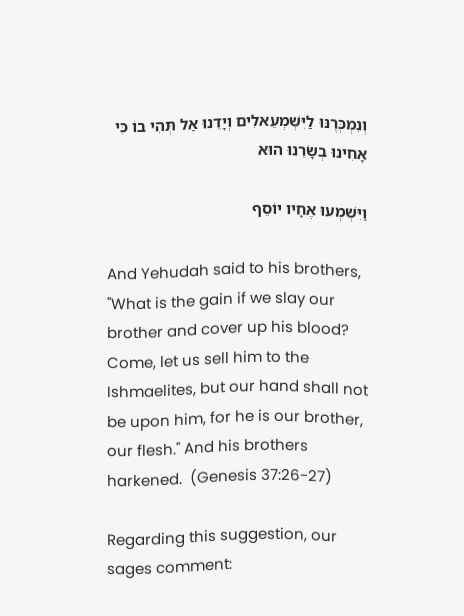וְנִמְכְּרֶנּוּ לַיִּשְׁמְעֵאלִים וְיָדֵנוּ אַל תְּהִי בוֹ כִּי אָחִינוּ בְשָׂרֵנוּ הוּא

וַיִּשְׁמְעוּ אֶחָיו יוֹסֵף

And Yehudah said to his brothers, "What is the gain if we slay our brother and cover up his blood? Come, let us sell him to the Ishmaelites, but our hand shall not be upon him, for he is our brother, our flesh." And his brothers harkened.  (Genesis 37:26-27)

Regarding this suggestion, our sages comment: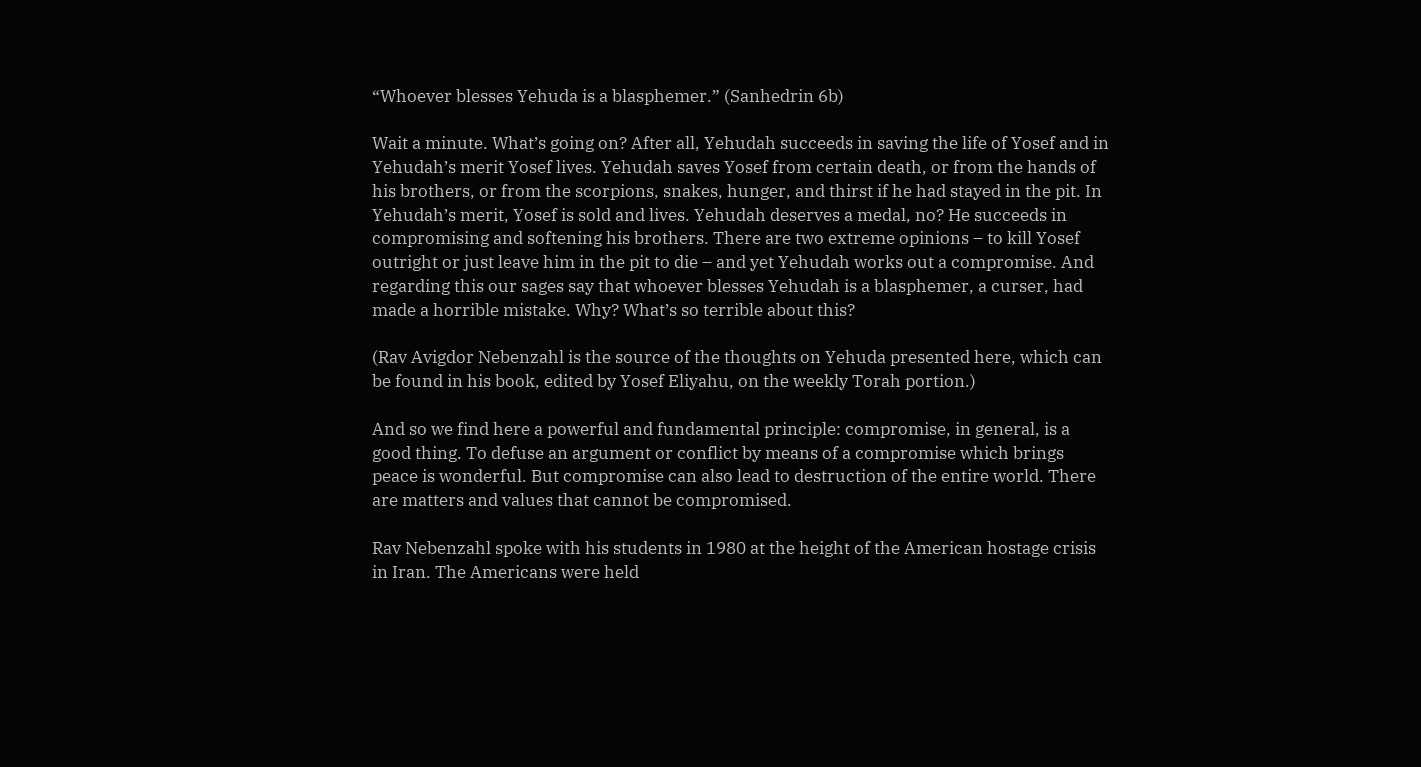“Whoever blesses Yehuda is a blasphemer.” (Sanhedrin 6b)

Wait a minute. What’s going on? After all, Yehudah succeeds in saving the life of Yosef and in Yehudah’s merit Yosef lives. Yehudah saves Yosef from certain death, or from the hands of his brothers, or from the scorpions, snakes, hunger, and thirst if he had stayed in the pit. In Yehudah’s merit, Yosef is sold and lives. Yehudah deserves a medal, no? He succeeds in compromising and softening his brothers. There are two extreme opinions – to kill Yosef outright or just leave him in the pit to die – and yet Yehudah works out a compromise. And regarding this our sages say that whoever blesses Yehudah is a blasphemer, a curser, had made a horrible mistake. Why? What’s so terrible about this?

(Rav Avigdor Nebenzahl is the source of the thoughts on Yehuda presented here, which can be found in his book, edited by Yosef Eliyahu, on the weekly Torah portion.)

And so we find here a powerful and fundamental principle: compromise, in general, is a good thing. To defuse an argument or conflict by means of a compromise which brings peace is wonderful. But compromise can also lead to destruction of the entire world. There are matters and values that cannot be compromised.

Rav Nebenzahl spoke with his students in 1980 at the height of the American hostage crisis in Iran. The Americans were held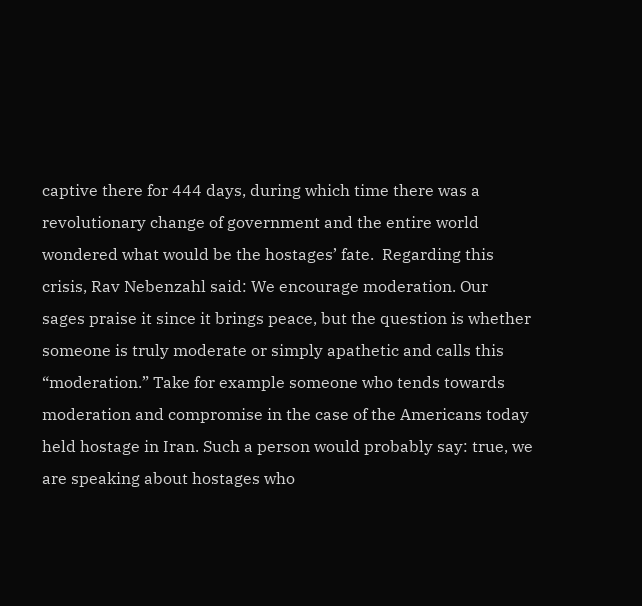captive there for 444 days, during which time there was a revolutionary change of government and the entire world wondered what would be the hostages’ fate.  Regarding this crisis, Rav Nebenzahl said: We encourage moderation. Our sages praise it since it brings peace, but the question is whether someone is truly moderate or simply apathetic and calls this “moderation.” Take for example someone who tends towards moderation and compromise in the case of the Americans today held hostage in Iran. Such a person would probably say: true, we are speaking about hostages who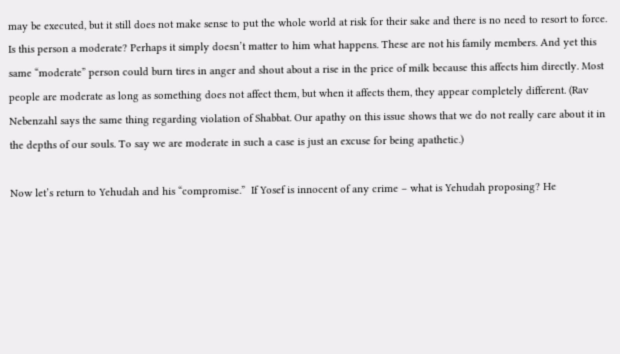may be executed, but it still does not make sense to put the whole world at risk for their sake and there is no need to resort to force. Is this person a moderate? Perhaps it simply doesn’t matter to him what happens. These are not his family members. And yet this same “moderate” person could burn tires in anger and shout about a rise in the price of milk because this affects him directly. Most people are moderate as long as something does not affect them, but when it affects them, they appear completely different. (Rav Nebenzahl says the same thing regarding violation of Shabbat. Our apathy on this issue shows that we do not really care about it in the depths of our souls. To say we are moderate in such a case is just an excuse for being apathetic.)

Now let’s return to Yehudah and his “compromise.”  If Yosef is innocent of any crime – what is Yehudah proposing? He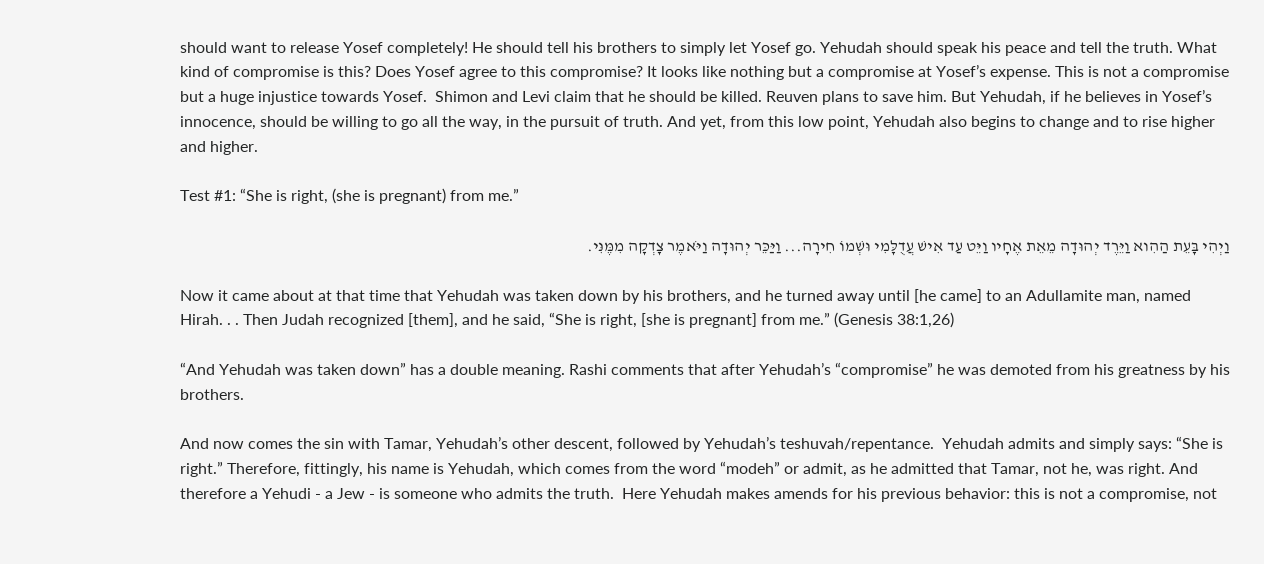should want to release Yosef completely! He should tell his brothers to simply let Yosef go. Yehudah should speak his peace and tell the truth. What kind of compromise is this? Does Yosef agree to this compromise? It looks like nothing but a compromise at Yosef’s expense. This is not a compromise but a huge injustice towards Yosef.  Shimon and Levi claim that he should be killed. Reuven plans to save him. But Yehudah, if he believes in Yosef’s innocence, should be willing to go all the way, in the pursuit of truth. And yet, from this low point, Yehudah also begins to change and to rise higher and higher.

Test #1: “She is right, (she is pregnant) from me.”

וַיְהִי בָּעֵת הַהִוא וַיֵּרֶד יְהוּדָה מֵאֵת אֶחָיו וַיֵּט עַד אִישׁ עֲדֻלָּמִי וּשְׁמוֹ חִירָה... וַיַּכֵּר יְהוּדָה וַיֹּאמֶר צָדְקָה מִמֶּנִּי.

Now it came about at that time that Yehudah was taken down by his brothers, and he turned away until [he came] to an Adullamite man, named Hirah. . . Then Judah recognized [them], and he said, “She is right, [she is pregnant] from me.” (Genesis 38:1,26)

“And Yehudah was taken down” has a double meaning. Rashi comments that after Yehudah’s “compromise” he was demoted from his greatness by his brothers.

And now comes the sin with Tamar, Yehudah’s other descent, followed by Yehudah’s teshuvah/repentance.  Yehudah admits and simply says: “She is right.” Therefore, fittingly, his name is Yehudah, which comes from the word “modeh” or admit, as he admitted that Tamar, not he, was right. And therefore a Yehudi - a Jew - is someone who admits the truth.  Here Yehudah makes amends for his previous behavior: this is not a compromise, not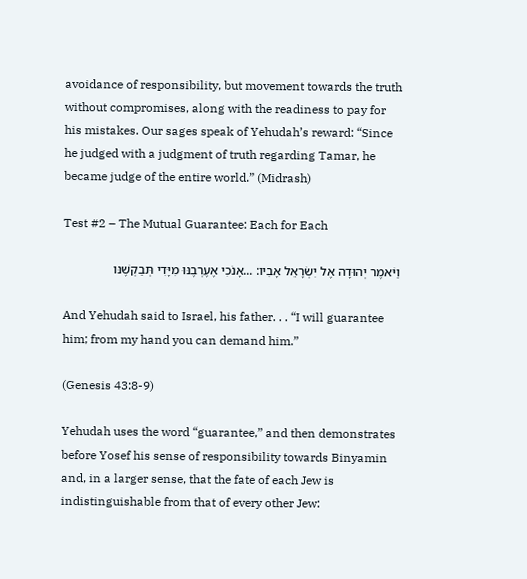avoidance of responsibility, but movement towards the truth without compromises, along with the readiness to pay for his mistakes. Our sages speak of Yehudah’s reward: “Since he judged with a judgment of truth regarding Tamar, he became judge of the entire world.” (Midrash)

Test #2 – The Mutual Guarantee: Each for Each

וַיֹּאמֶר יְהוּדָה אֶל יִשְׂרָאֵל אָבִיו: ...אָנֹכִי אֶעֶרְבֶנּוּ מִיָּדִי תְּבַקְשֶׁנּו

And Yehudah said to Israel, his father. . . “I will guarantee him; from my hand you can demand him.”

(Genesis 43:8-9)

Yehudah uses the word “guarantee,” and then demonstrates before Yosef his sense of responsibility towards Binyamin and, in a larger sense, that the fate of each Jew is indistinguishable from that of every other Jew: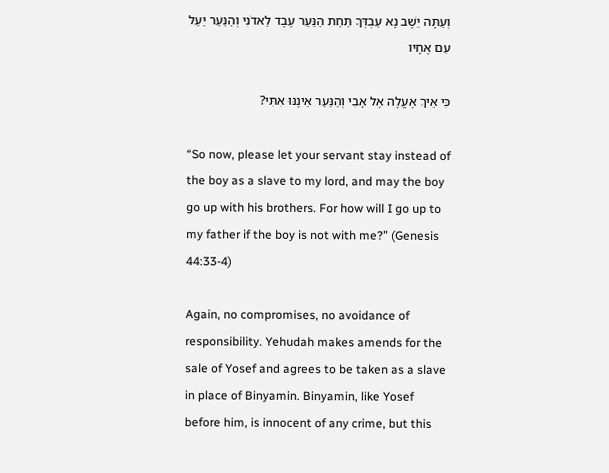וְעַתָּה יֵשֶׁב נָא עַבְדְּךָ תַּחַת הַנַּעַר עֶבֶד לַאדֹנִי וְהַנַּעַר יַעַל עִם אֶחָיו

כִּי אֵיךְ אֶעֱלֶה אֶל אָבִי וְהַנַּעַר אֵינֶנּוּ אִתִּי?

“So now, please let your servant stay instead of the boy as a slave to my lord, and may the boy go up with his brothers. For how will I go up to my father if the boy is not with me?” (Genesis 44:33-4)

Again, no compromises, no avoidance of responsibility. Yehudah makes amends for the sale of Yosef and agrees to be taken as a slave in place of Binyamin. Binyamin, like Yosef before him, is innocent of any crime, but this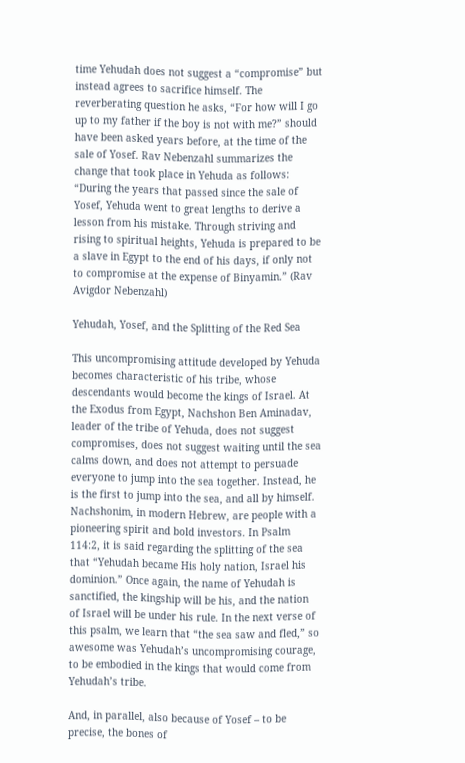time Yehudah does not suggest a “compromise” but instead agrees to sacrifice himself. The reverberating question he asks, “For how will I go up to my father if the boy is not with me?” should have been asked years before, at the time of the sale of Yosef. Rav Nebenzahl summarizes the change that took place in Yehuda as follows: “During the years that passed since the sale of Yosef, Yehuda went to great lengths to derive a lesson from his mistake. Through striving and rising to spiritual heights, Yehuda is prepared to be a slave in Egypt to the end of his days, if only not to compromise at the expense of Binyamin.” (Rav Avigdor Nebenzahl)

Yehudah, Yosef, and the Splitting of the Red Sea

This uncompromising attitude developed by Yehuda becomes characteristic of his tribe, whose descendants would become the kings of Israel. At the Exodus from Egypt, Nachshon Ben Aminadav, leader of the tribe of Yehuda, does not suggest compromises, does not suggest waiting until the sea calms down, and does not attempt to persuade everyone to jump into the sea together. Instead, he is the first to jump into the sea, and all by himself. Nachshonim, in modern Hebrew, are people with a pioneering spirit and bold investors. In Psalm 114:2, it is said regarding the splitting of the sea that “Yehudah became His holy nation, Israel his dominion.” Once again, the name of Yehudah is sanctified, the kingship will be his, and the nation of Israel will be under his rule. In the next verse of this psalm, we learn that “the sea saw and fled,” so awesome was Yehudah’s uncompromising courage, to be embodied in the kings that would come from Yehudah’s tribe.

And, in parallel, also because of Yosef – to be precise, the bones of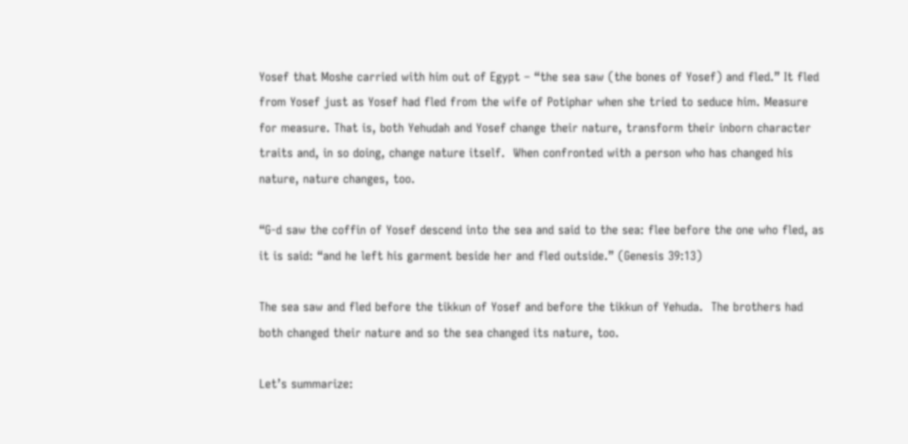Yosef that Moshe carried with him out of Egypt – “the sea saw (the bones of Yosef) and fled.” It fled from Yosef just as Yosef had fled from the wife of Potiphar when she tried to seduce him. Measure for measure. That is, both Yehudah and Yosef change their nature, transform their inborn character traits and, in so doing, change nature itself.  When confronted with a person who has changed his nature, nature changes, too.

“G-d saw the coffin of Yosef descend into the sea and said to the sea: flee before the one who fled, as it is said: “and he left his garment beside her and fled outside.” (Genesis 39:13)

The sea saw and fled before the tikkun of Yosef and before the tikkun of Yehuda.  The brothers had both changed their nature and so the sea changed its nature, too.

Let’s summarize: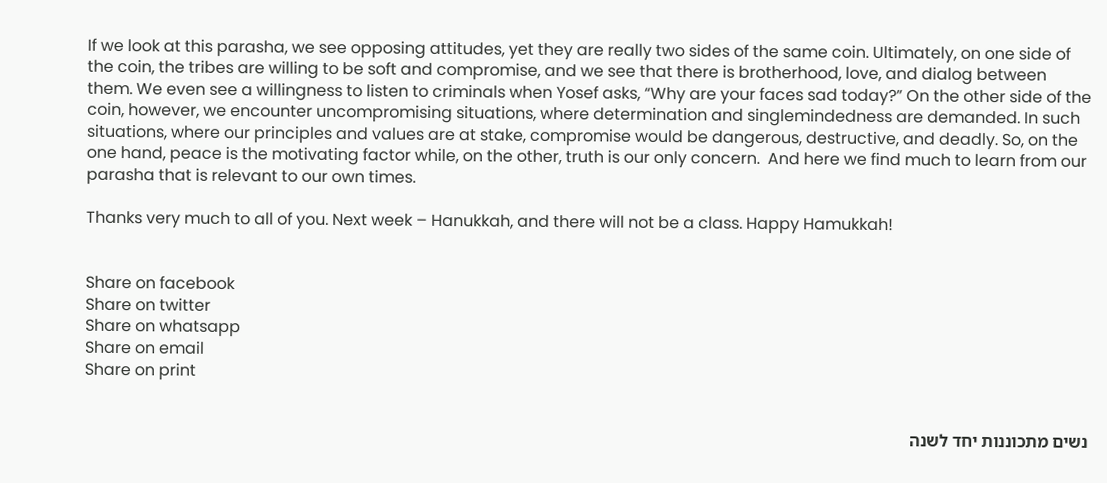If we look at this parasha, we see opposing attitudes, yet they are really two sides of the same coin. Ultimately, on one side of the coin, the tribes are willing to be soft and compromise, and we see that there is brotherhood, love, and dialog between them. We even see a willingness to listen to criminals when Yosef asks, “Why are your faces sad today?” On the other side of the coin, however, we encounter uncompromising situations, where determination and singlemindedness are demanded. In such situations, where our principles and values are at stake, compromise would be dangerous, destructive, and deadly. So, on the one hand, peace is the motivating factor while, on the other, truth is our only concern.  And here we find much to learn from our parasha that is relevant to our own times.

Thanks very much to all of you. Next week – Hanukkah, and there will not be a class. Happy Hamukkah!


Share on facebook
Share on twitter
Share on whatsapp
Share on email
Share on print


נשים מתכוננות יחד לשנה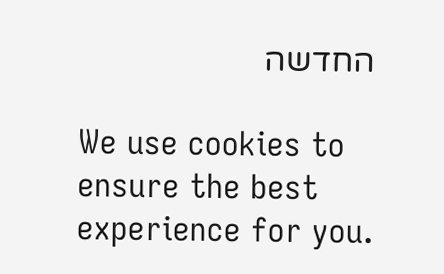החדשה

We use cookies to ensure the best experience for you.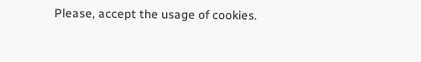Please, accept the usage of cookies.